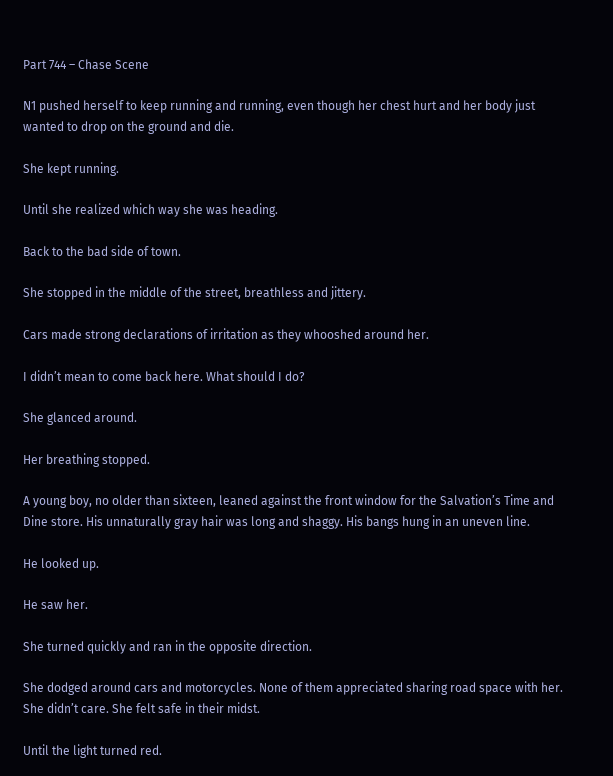Part 744 – Chase Scene

N1 pushed herself to keep running and running, even though her chest hurt and her body just wanted to drop on the ground and die.

She kept running.

Until she realized which way she was heading.

Back to the bad side of town.

She stopped in the middle of the street, breathless and jittery.

Cars made strong declarations of irritation as they whooshed around her.

I didn’t mean to come back here. What should I do?

She glanced around.

Her breathing stopped.

A young boy, no older than sixteen, leaned against the front window for the Salvation’s Time and Dine store. His unnaturally gray hair was long and shaggy. His bangs hung in an uneven line.

He looked up.

He saw her.

She turned quickly and ran in the opposite direction.

She dodged around cars and motorcycles. None of them appreciated sharing road space with her. She didn’t care. She felt safe in their midst.

Until the light turned red.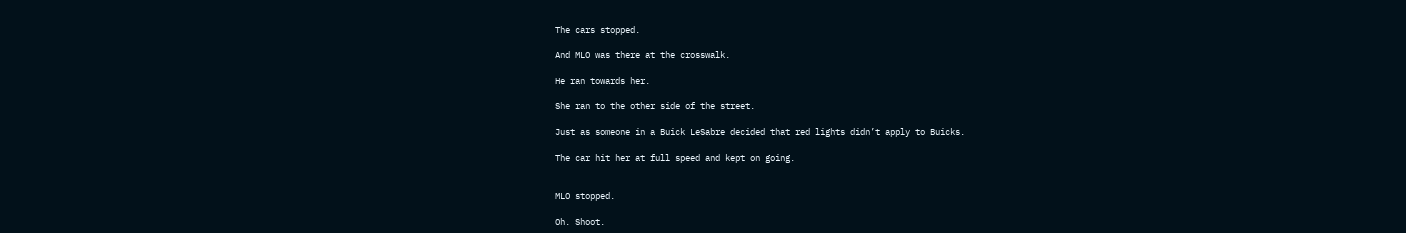The cars stopped.

And MLO was there at the crosswalk.

He ran towards her.

She ran to the other side of the street.

Just as someone in a Buick LeSabre decided that red lights didn’t apply to Buicks.

The car hit her at full speed and kept on going.


MLO stopped.

Oh. Shoot.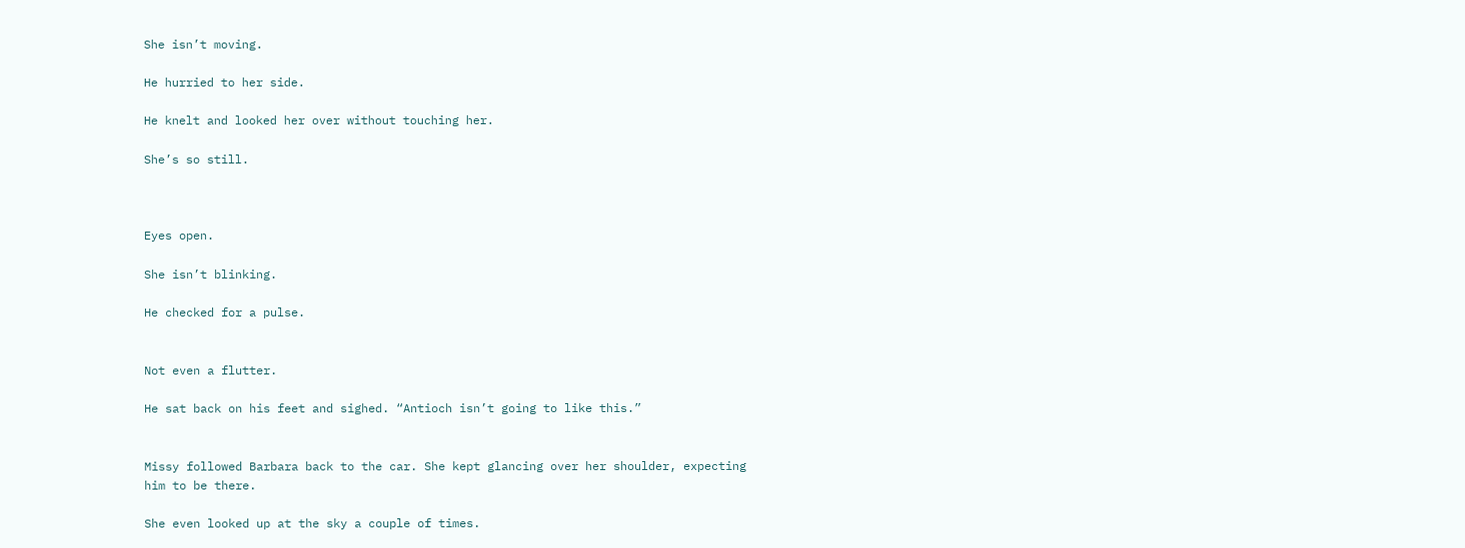She isn’t moving.

He hurried to her side.

He knelt and looked her over without touching her.

She’s so still.



Eyes open.

She isn’t blinking.

He checked for a pulse.


Not even a flutter.

He sat back on his feet and sighed. “Antioch isn’t going to like this.”


Missy followed Barbara back to the car. She kept glancing over her shoulder, expecting him to be there.

She even looked up at the sky a couple of times.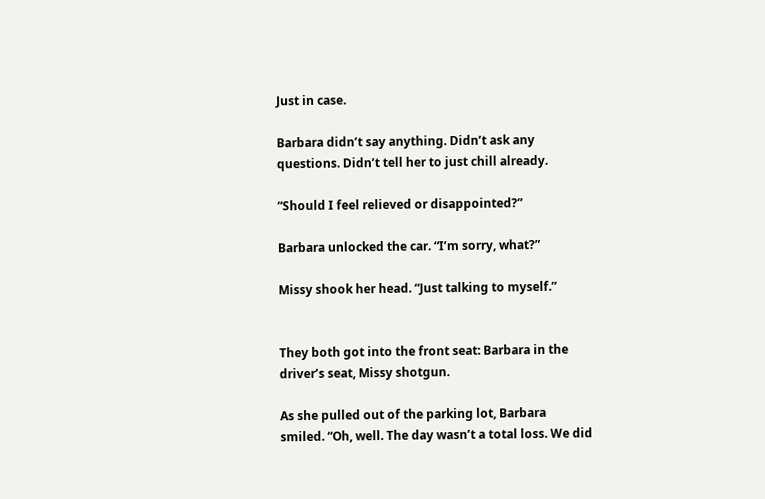Just in case.

Barbara didn’t say anything. Didn’t ask any questions. Didn’t tell her to just chill already.

“Should I feel relieved or disappointed?”

Barbara unlocked the car. “I’m sorry, what?”

Missy shook her head. “Just talking to myself.”


They both got into the front seat: Barbara in the driver’s seat, Missy shotgun.

As she pulled out of the parking lot, Barbara smiled. “Oh, well. The day wasn’t a total loss. We did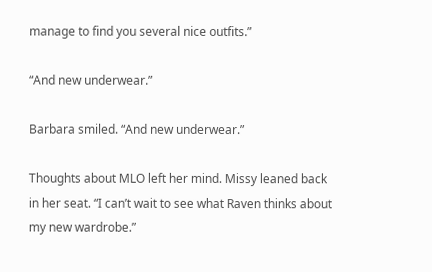manage to find you several nice outfits.”

“And new underwear.”

Barbara smiled. “And new underwear.”

Thoughts about MLO left her mind. Missy leaned back in her seat. “I can’t wait to see what Raven thinks about my new wardrobe.”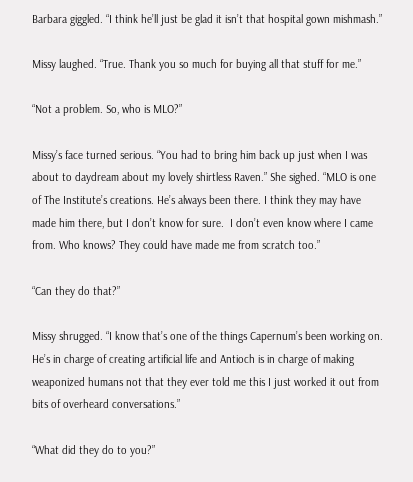Barbara giggled. “I think he’ll just be glad it isn’t that hospital gown mishmash.”

Missy laughed. “True. Thank you so much for buying all that stuff for me.”

“Not a problem. So, who is MLO?”

Missy’s face turned serious. “You had to bring him back up just when I was about to daydream about my lovely shirtless Raven.” She sighed. “MLO is one of The Institute’s creations. He’s always been there. I think they may have made him there, but I don’t know for sure.  I don’t even know where I came from. Who knows? They could have made me from scratch too.”

“Can they do that?”

Missy shrugged. “I know that’s one of the things Capernum’s been working on. He’s in charge of creating artificial life and Antioch is in charge of making weaponized humans not that they ever told me this I just worked it out from bits of overheard conversations.”

“What did they do to you?”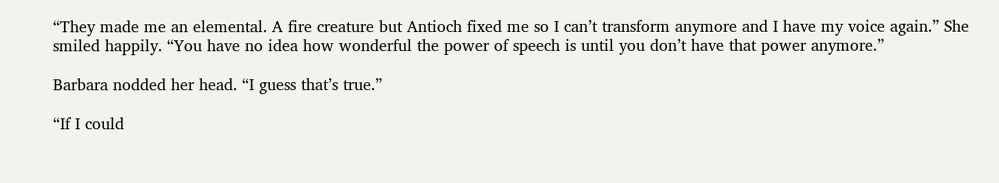“They made me an elemental. A fire creature but Antioch fixed me so I can’t transform anymore and I have my voice again.” She smiled happily. “You have no idea how wonderful the power of speech is until you don’t have that power anymore.”

Barbara nodded her head. “I guess that’s true.”

“If I could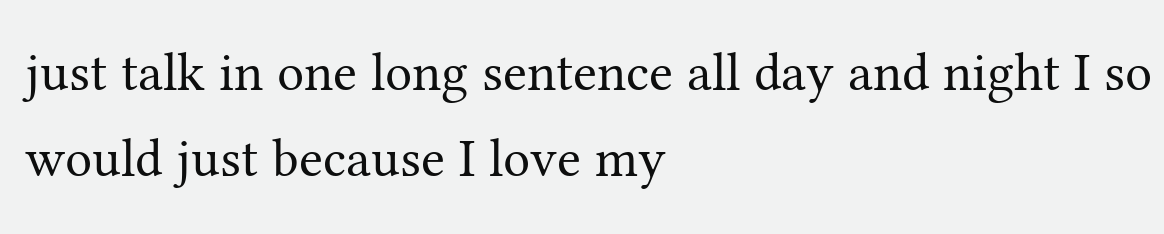just talk in one long sentence all day and night I so would just because I love my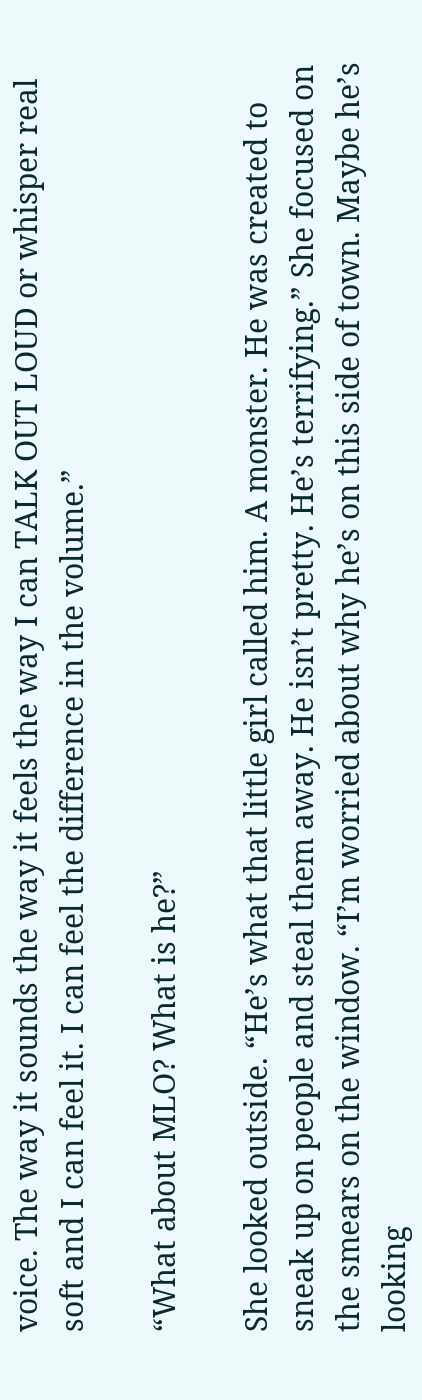voice. The way it sounds the way it feels the way I can TALK OUT LOUD or whisper real soft and I can feel it. I can feel the difference in the volume.”

“What about MLO? What is he?”

She looked outside. “He’s what that little girl called him. A monster. He was created to sneak up on people and steal them away. He isn’t pretty. He’s terrifying.” She focused on the smears on the window. “I’m worried about why he’s on this side of town. Maybe he’s looking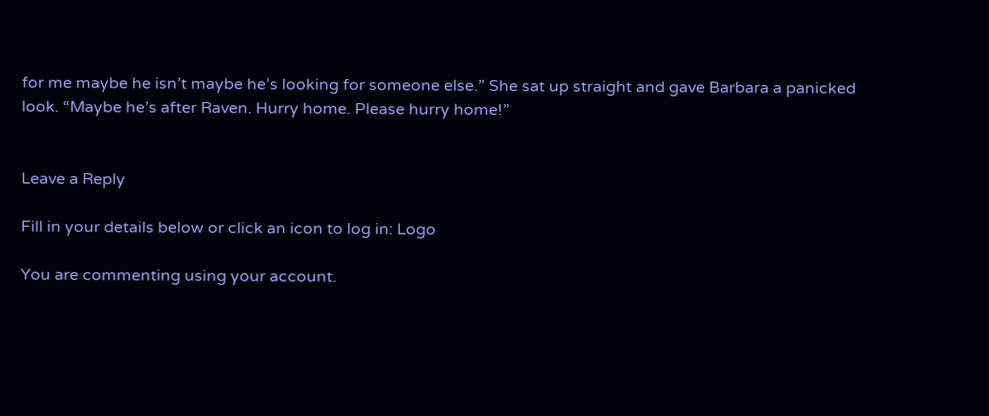for me maybe he isn’t maybe he’s looking for someone else.” She sat up straight and gave Barbara a panicked look. “Maybe he’s after Raven. Hurry home. Please hurry home!”


Leave a Reply

Fill in your details below or click an icon to log in: Logo

You are commenting using your account.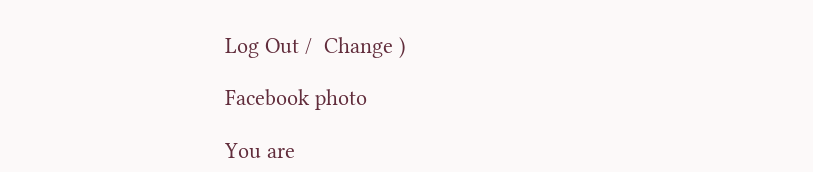Log Out /  Change )

Facebook photo

You are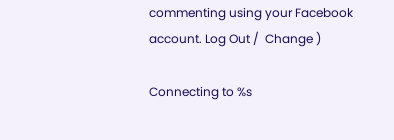commenting using your Facebook account. Log Out /  Change )

Connecting to %s